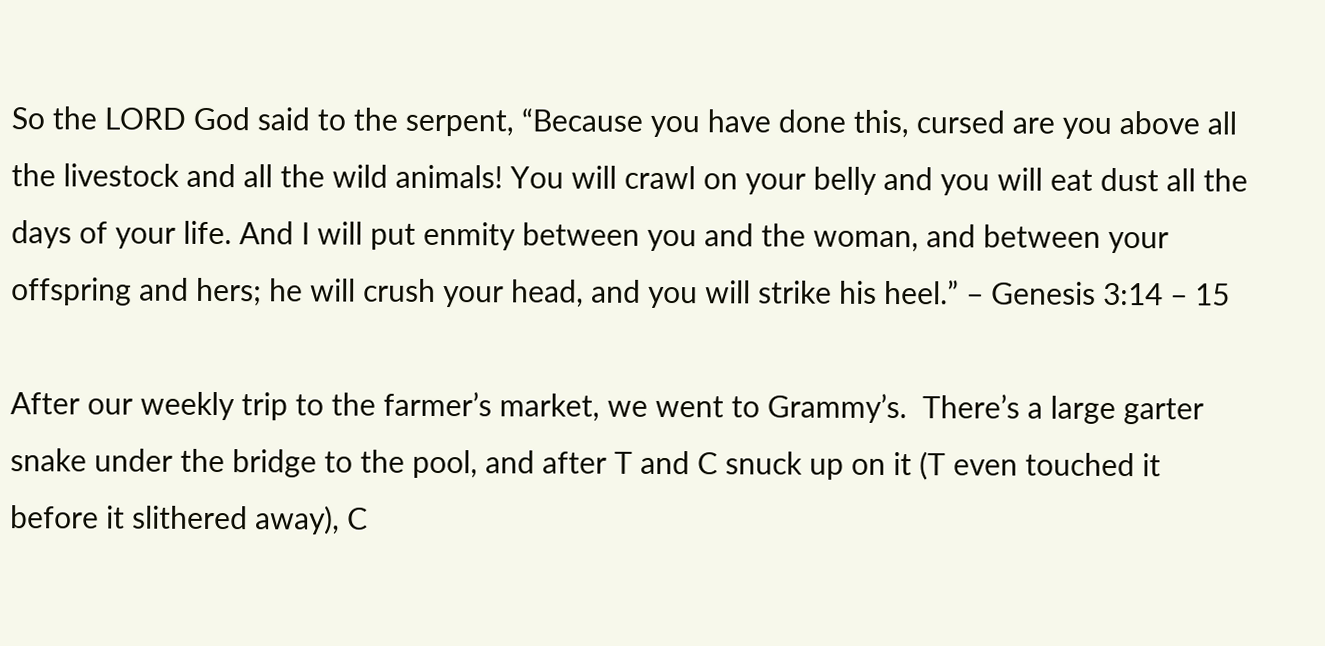So the LORD God said to the serpent, “Because you have done this, cursed are you above all the livestock and all the wild animals! You will crawl on your belly and you will eat dust all the days of your life. And I will put enmity between you and the woman, and between your offspring and hers; he will crush your head, and you will strike his heel.” – Genesis 3:14 – 15

After our weekly trip to the farmer’s market, we went to Grammy’s.  There’s a large garter snake under the bridge to the pool, and after T and C snuck up on it (T even touched it before it slithered away), C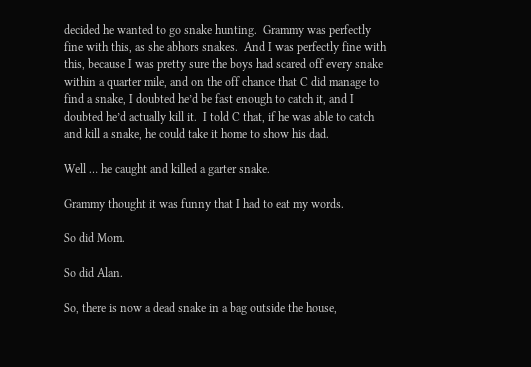decided he wanted to go snake hunting.  Grammy was perfectly fine with this, as she abhors snakes.  And I was perfectly fine with this, because I was pretty sure the boys had scared off every snake within a quarter mile, and on the off chance that C did manage to find a snake, I doubted he’d be fast enough to catch it, and I doubted he’d actually kill it.  I told C that, if he was able to catch and kill a snake, he could take it home to show his dad.

Well … he caught and killed a garter snake.

Grammy thought it was funny that I had to eat my words.

So did Mom.

So did Alan.

So, there is now a dead snake in a bag outside the house,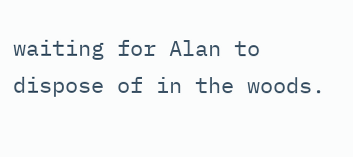waiting for Alan to dispose of in the woods.